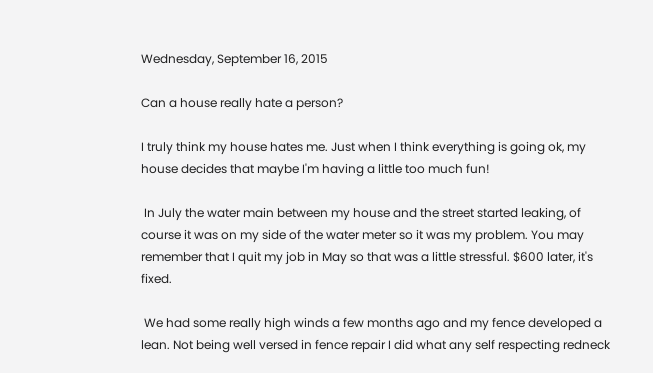Wednesday, September 16, 2015

Can a house really hate a person?

I truly think my house hates me. Just when I think everything is going ok, my house decides that maybe I'm having a little too much fun!

 In July the water main between my house and the street started leaking, of course it was on my side of the water meter so it was my problem. You may remember that I quit my job in May so that was a little stressful. $600 later, it's fixed.

 We had some really high winds a few months ago and my fence developed a lean. Not being well versed in fence repair I did what any self respecting redneck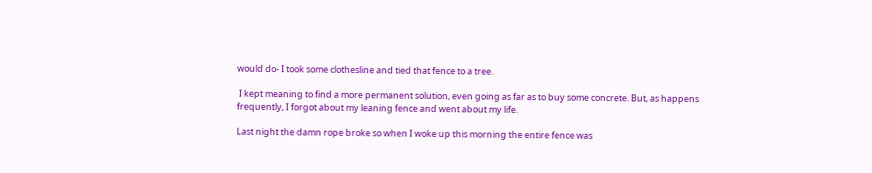would do- I took some clothesline and tied that fence to a tree.

 I kept meaning to find a more permanent solution, even going as far as to buy some concrete. But, as happens frequently, I forgot about my leaning fence and went about my life.

Last night the damn rope broke so when I woke up this morning the entire fence was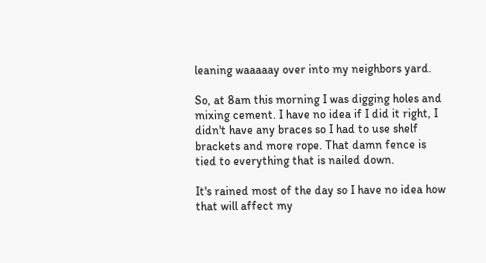leaning waaaaay over into my neighbors yard.

So, at 8am this morning I was digging holes and mixing cement. I have no idea if I did it right, I didn't have any braces so I had to use shelf brackets and more rope. That damn fence is tied to everything that is nailed down.

It's rained most of the day so I have no idea how that will affect my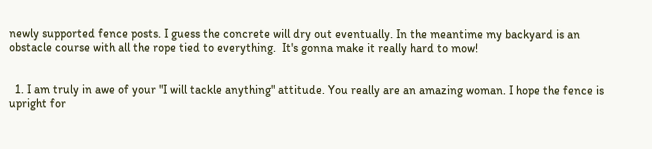newly supported fence posts. I guess the concrete will dry out eventually. In the meantime my backyard is an obstacle course with all the rope tied to everything.  It's gonna make it really hard to mow!


  1. I am truly in awe of your "I will tackle anything" attitude. You really are an amazing woman. I hope the fence is upright for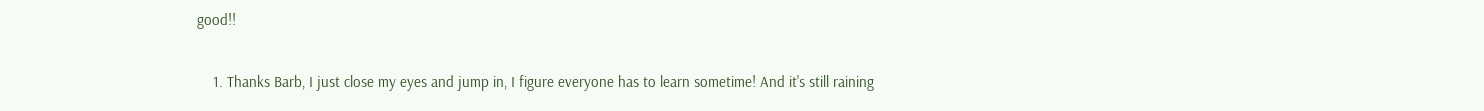good!!

    1. Thanks Barb, I just close my eyes and jump in, I figure everyone has to learn sometime! And it's still raining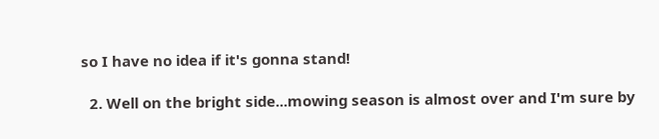so I have no idea if it's gonna stand!

  2. Well on the bright side...mowing season is almost over and I'm sure by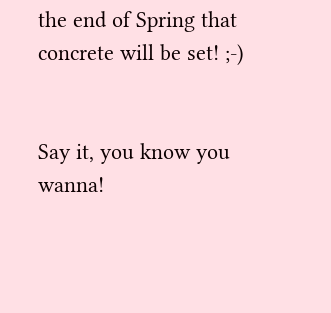the end of Spring that concrete will be set! ;-)


Say it, you know you wanna!